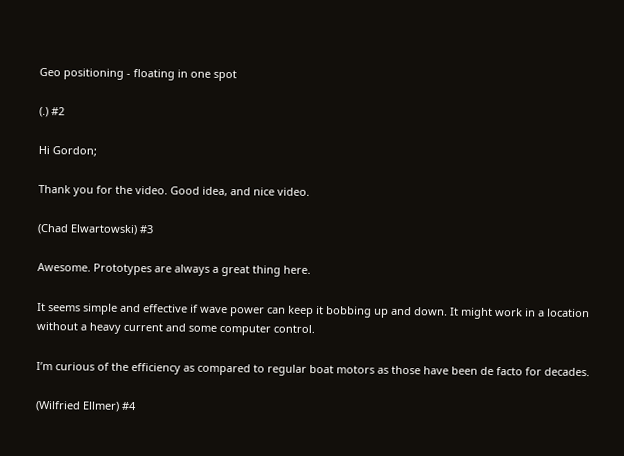Geo positioning - floating in one spot

(.) #2

Hi Gordon;

Thank you for the video. Good idea, and nice video.

(Chad Elwartowski) #3

Awesome. Prototypes are always a great thing here.

It seems simple and effective if wave power can keep it bobbing up and down. It might work in a location without a heavy current and some computer control.

I’m curious of the efficiency as compared to regular boat motors as those have been de facto for decades.

(Wilfried Ellmer) #4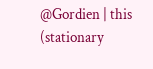@Gordien | this (stationary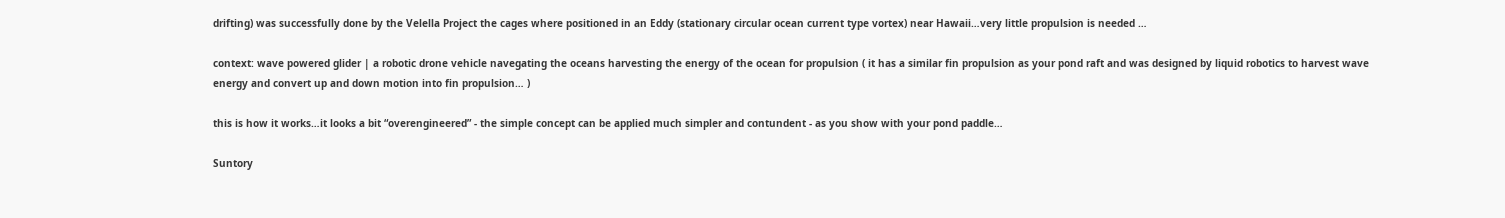drifting) was successfully done by the Velella Project the cages where positioned in an Eddy (stationary circular ocean current type vortex) near Hawaii…very little propulsion is needed …

context: wave powered glider | a robotic drone vehicle navegating the oceans harvesting the energy of the ocean for propulsion ( it has a similar fin propulsion as your pond raft and was designed by liquid robotics to harvest wave energy and convert up and down motion into fin propulsion… )

this is how it works…it looks a bit “overengineered” - the simple concept can be applied much simpler and contundent - as you show with your pond paddle…

Suntory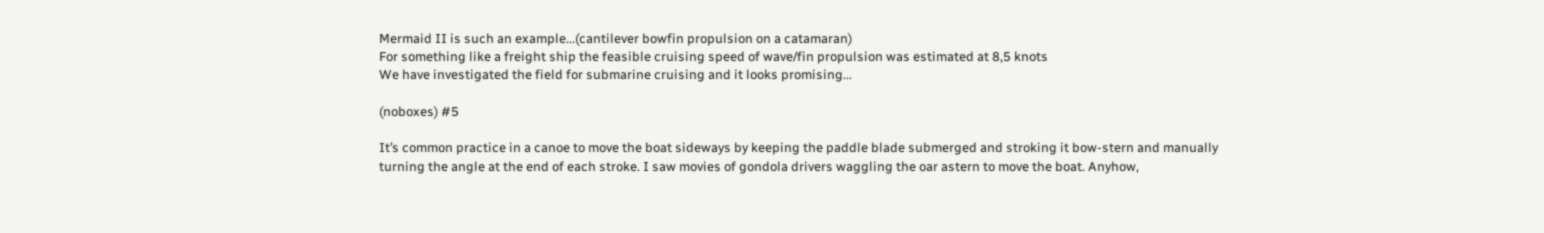Mermaid II is such an example...(cantilever bowfin propulsion on a catamaran)
For something like a freight ship the feasible cruising speed of wave/fin propulsion was estimated at 8,5 knots
We have investigated the field for submarine cruising and it looks promising...

(noboxes) #5

It’s common practice in a canoe to move the boat sideways by keeping the paddle blade submerged and stroking it bow-stern and manually turning the angle at the end of each stroke. I saw movies of gondola drivers waggling the oar astern to move the boat. Anyhow,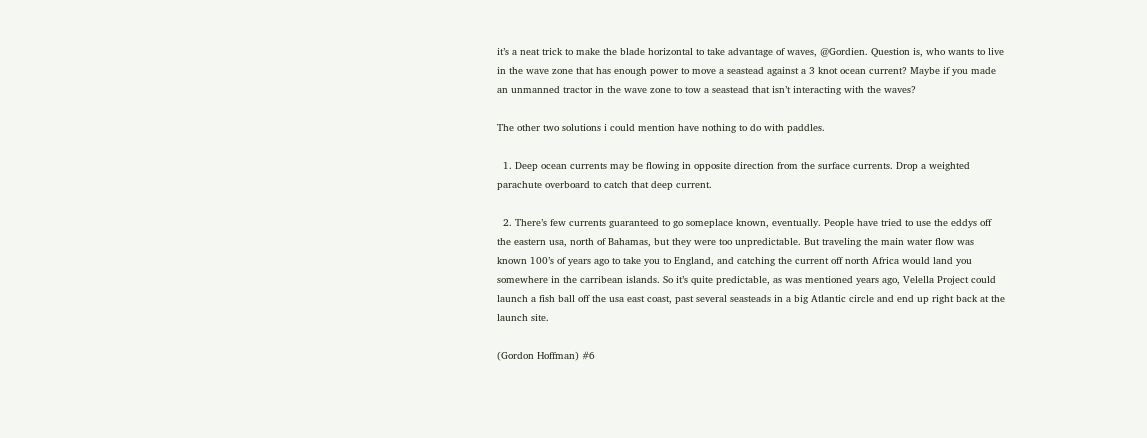it’s a neat trick to make the blade horizontal to take advantage of waves, @Gordien. Question is, who wants to live in the wave zone that has enough power to move a seastead against a 3 knot ocean current? Maybe if you made an unmanned tractor in the wave zone to tow a seastead that isn’t interacting with the waves?

The other two solutions i could mention have nothing to do with paddles.

  1. Deep ocean currents may be flowing in opposite direction from the surface currents. Drop a weighted parachute overboard to catch that deep current.

  2. There’s few currents guaranteed to go someplace known, eventually. People have tried to use the eddys off the eastern usa, north of Bahamas, but they were too unpredictable. But traveling the main water flow was known 100’s of years ago to take you to England, and catching the current off north Africa would land you somewhere in the carribean islands. So it’s quite predictable, as was mentioned years ago, Velella Project could launch a fish ball off the usa east coast, past several seasteads in a big Atlantic circle and end up right back at the launch site.

(Gordon Hoffman) #6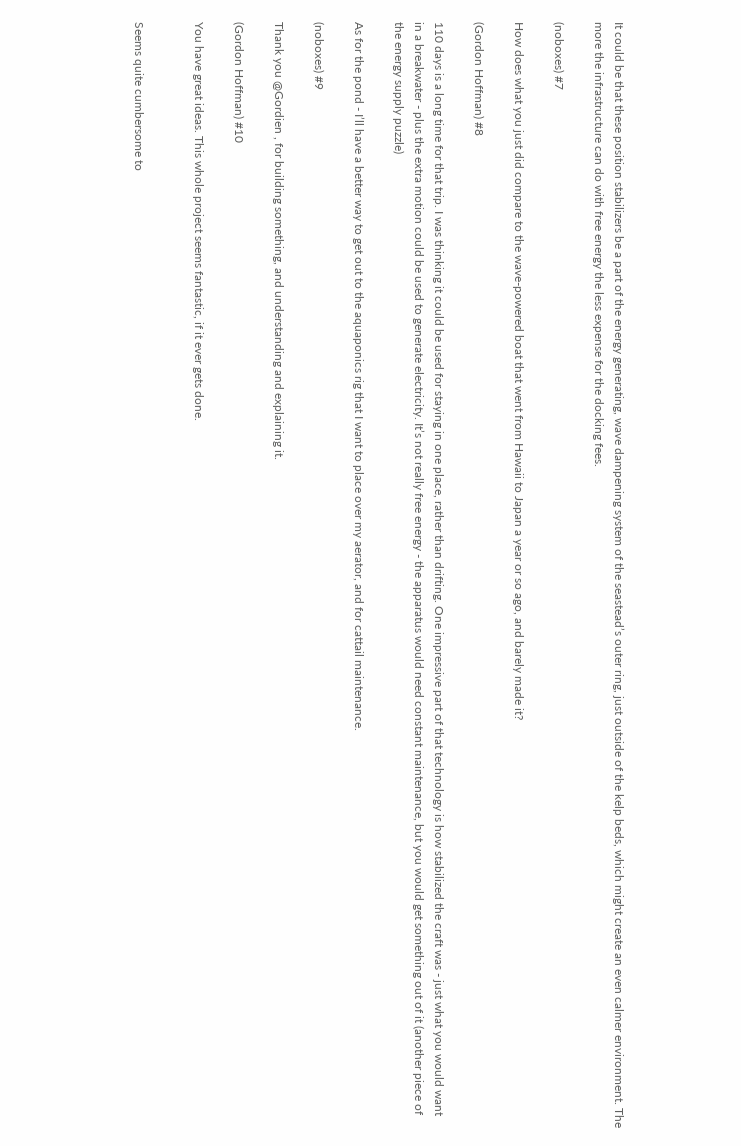It could be that these position stabilizers be a part of the energy generating, wave dampening system of the seastead’s outer ring, just outside of the kelp beds, which might create an even calmer environment. The more the infrastructure can do with free energy the less expense for the docking fees.

(noboxes) #7

How does what you just did compare to the wave-powered boat that went from Hawaii to Japan a year or so ago, and barely made it?

(Gordon Hoffman) #8

110 days is a long time for that trip. I was thinking it could be used for staying in one place, rather than drifting. One impressive part of that technology is how stabilized the craft was - just what you would want in a breakwater - plus the extra motion could be used to generate electricity. It’s not really free energy - the apparatus would need constant maintenance, but you would get something out of it (another piece of the energy supply puzzle)

As for the pond - I’ll have a better way to get out to the aquaponics rig that I want to place over my aerator, and for cattail maintenance.

(noboxes) #9

Thank you @Gordien , for building something, and understanding and explaining it.

(Gordon Hoffman) #10

You have great ideas. This whole project seems fantastic, if it ever gets done.


Seems quite cumbersome to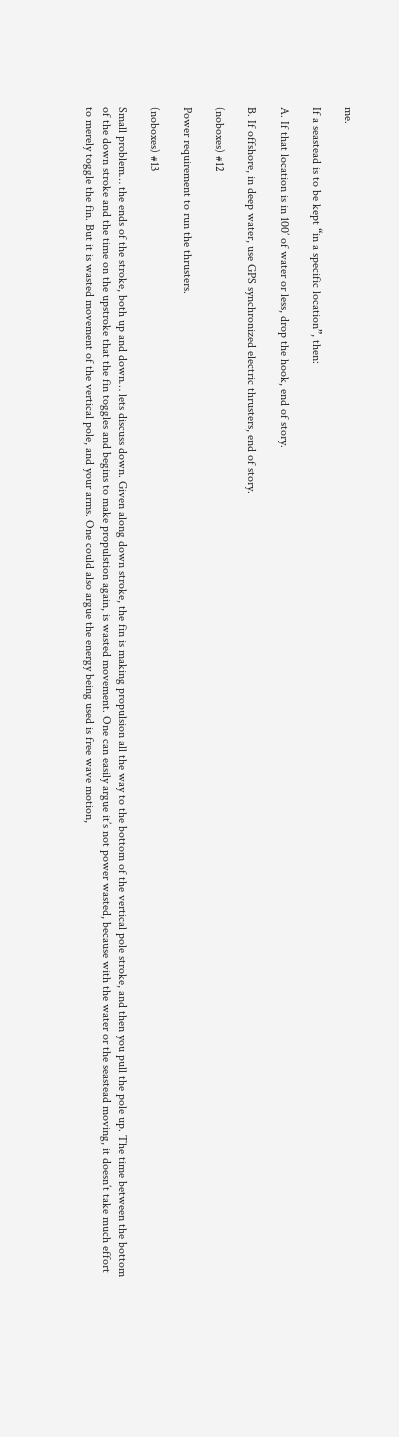me.

If a seastead is to be kept “in a specific location”, then:

A. If that location is in 100’ of water or less, drop the hook, end of story.

B. If offshore, in deep water, use GPS synchronized electric thrusters, end of story.

(noboxes) #12

Power requirement to run the thrusters.

(noboxes) #13

Small problem… the ends of the stroke, both up and down… lets discuss down. Given along down stroke, the fin is making propulsion all the way to the bottom of the vertical pole stroke, and then you pull the pole up. The time between the bottom of the down stroke and the time on the upstroke that the fin toggles and begins to make propulstion again, is wasted movement. One can easily argue it’s not power wasted, because with the water or the seastead moving, it doesn’t take much effort to merely toggle the fin. But it is wasted movement of the vertical pole, and your arms. One could also argue the energy being used is free wave motion,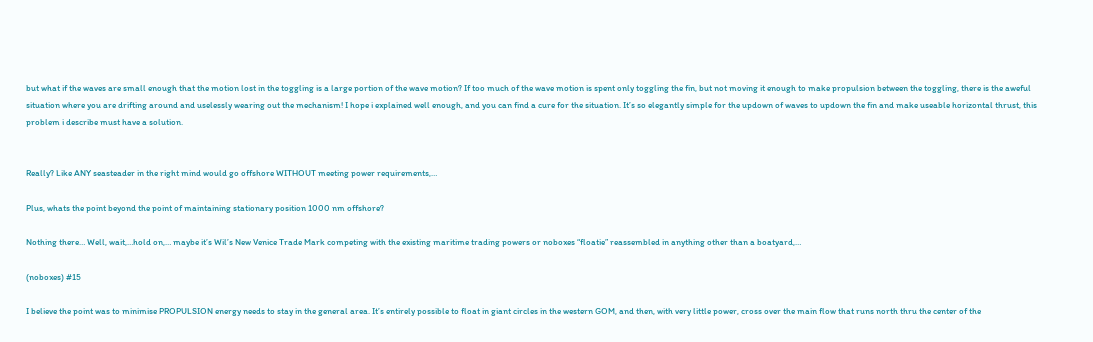but what if the waves are small enough that the motion lost in the toggling is a large portion of the wave motion? If too much of the wave motion is spent only toggling the fin, but not moving it enough to make propulsion between the toggling, there is the aweful situation where you are drifting around and uselessly wearing out the mechanism! I hope i explained well enough, and you can find a cure for the situation. It’s so elegantly simple for the updown of waves to updown the fin and make useable horizontal thrust, this problem i describe must have a solution.


Really? Like ANY seasteader in the right mind would go offshore WITHOUT meeting power requirements,…

Plus, whats the point beyond the point of maintaining stationary position 1000 nm offshore?

Nothing there… Well, wait,…hold on,… maybe it’s Wil’s New Venice Trade Mark competing with the existing maritime trading powers or noboxes “floatie” reassembled in anything other than a boatyard,…

(noboxes) #15

I believe the point was to minimise PROPULSION energy needs to stay in the general area. It’s entirely possible to float in giant circles in the western GOM, and then, with very little power, cross over the main flow that runs north thru the center of the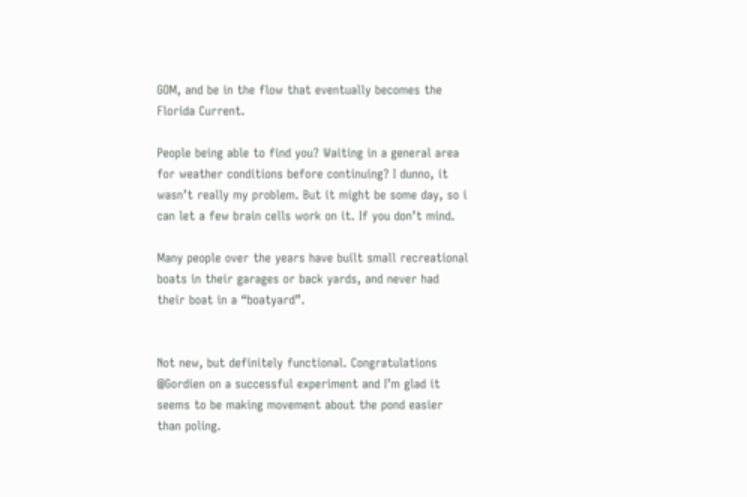GOM, and be in the flow that eventually becomes the Florida Current.

People being able to find you? Waiting in a general area for weather conditions before continuing? I dunno, it wasn’t really my problem. But it might be some day, so i can let a few brain cells work on it. If you don’t mind.

Many people over the years have built small recreational boats in their garages or back yards, and never had their boat in a “boatyard”.


Not new, but definitely functional. Congratulations @Gordien on a successful experiment and I’m glad it seems to be making movement about the pond easier than poling.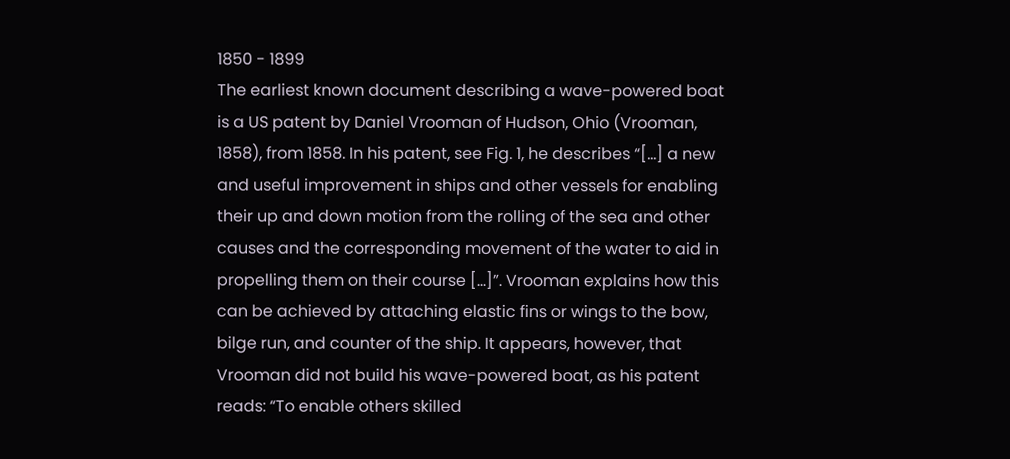1850 - 1899
The earliest known document describing a wave-powered boat is a US patent by Daniel Vrooman of Hudson, Ohio (Vrooman, 1858), from 1858. In his patent, see Fig. 1, he describes “[…] a new and useful improvement in ships and other vessels for enabling their up and down motion from the rolling of the sea and other causes and the corresponding movement of the water to aid in propelling them on their course […]”. Vrooman explains how this can be achieved by attaching elastic fins or wings to the bow, bilge run, and counter of the ship. It appears, however, that Vrooman did not build his wave-powered boat, as his patent reads: “To enable others skilled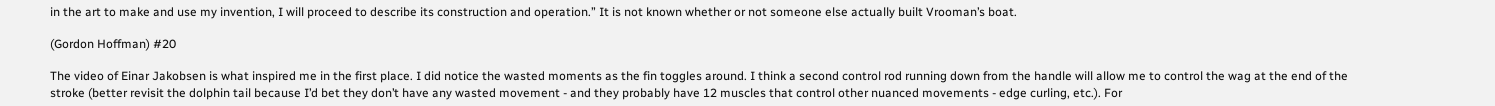in the art to make and use my invention, I will proceed to describe its construction and operation.” It is not known whether or not someone else actually built Vrooman’s boat.

(Gordon Hoffman) #20

The video of Einar Jakobsen is what inspired me in the first place. I did notice the wasted moments as the fin toggles around. I think a second control rod running down from the handle will allow me to control the wag at the end of the stroke (better revisit the dolphin tail because I’d bet they don’t have any wasted movement - and they probably have 12 muscles that control other nuanced movements - edge curling, etc.). For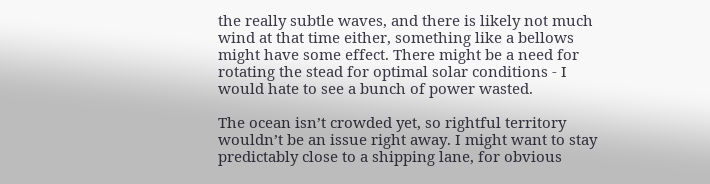the really subtle waves, and there is likely not much wind at that time either, something like a bellows might have some effect. There might be a need for rotating the stead for optimal solar conditions - I would hate to see a bunch of power wasted.

The ocean isn’t crowded yet, so rightful territory wouldn’t be an issue right away. I might want to stay predictably close to a shipping lane, for obvious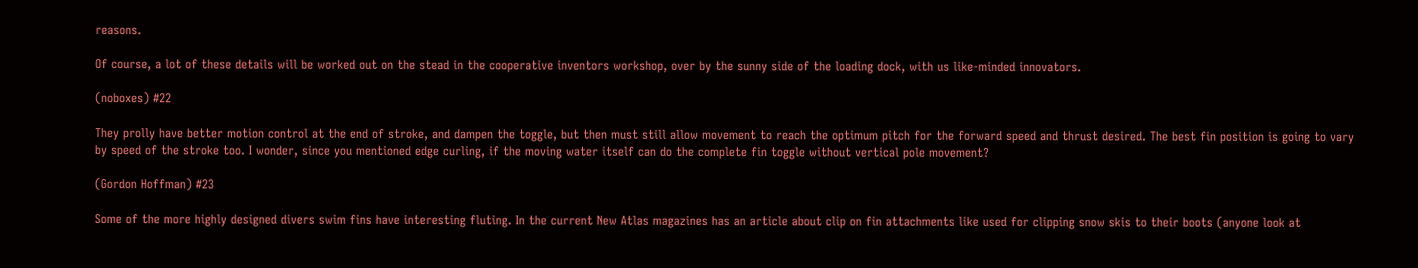reasons.

Of course, a lot of these details will be worked out on the stead in the cooperative inventors workshop, over by the sunny side of the loading dock, with us like-minded innovators.

(noboxes) #22

They prolly have better motion control at the end of stroke, and dampen the toggle, but then must still allow movement to reach the optimum pitch for the forward speed and thrust desired. The best fin position is going to vary by speed of the stroke too. I wonder, since you mentioned edge curling, if the moving water itself can do the complete fin toggle without vertical pole movement?

(Gordon Hoffman) #23

Some of the more highly designed divers swim fins have interesting fluting. In the current New Atlas magazines has an article about clip on fin attachments like used for clipping snow skis to their boots (anyone look at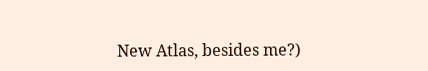New Atlas, besides me?)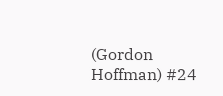(Gordon Hoffman) #24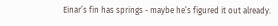Einar’s fin has springs - maybe he’s figured it out already.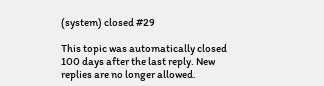(system) closed #29

This topic was automatically closed 100 days after the last reply. New replies are no longer allowed.